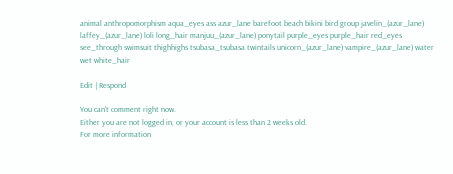animal anthropomorphism aqua_eyes ass azur_lane barefoot beach bikini bird group javelin_(azur_lane) laffey_(azur_lane) loli long_hair manjuu_(azur_lane) ponytail purple_eyes purple_hair red_eyes see_through swimsuit thighhighs tsubasa_tsubasa twintails unicorn_(azur_lane) vampire_(azur_lane) water wet white_hair

Edit | Respond

You can't comment right now.
Either you are not logged in, or your account is less than 2 weeks old.
For more information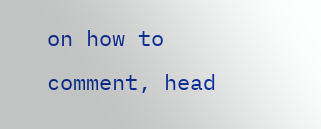on how to comment, head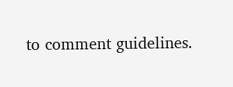to comment guidelines.